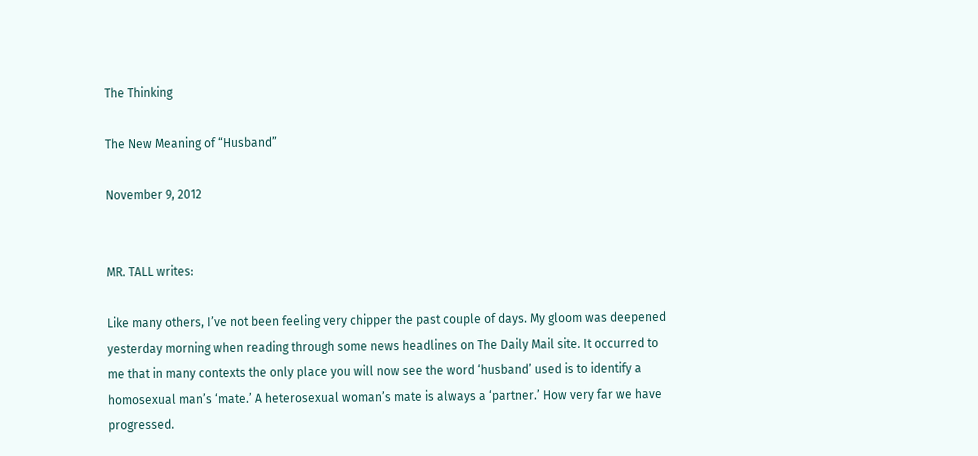The Thinking

The New Meaning of “Husband”

November 9, 2012


MR. TALL writes:

Like many others, I’ve not been feeling very chipper the past couple of days. My gloom was deepened yesterday morning when reading through some news headlines on The Daily Mail site. It occurred to me that in many contexts the only place you will now see the word ‘husband’ used is to identify a homosexual man’s ‘mate.’ A heterosexual woman’s mate is always a ‘partner.’ How very far we have progressed.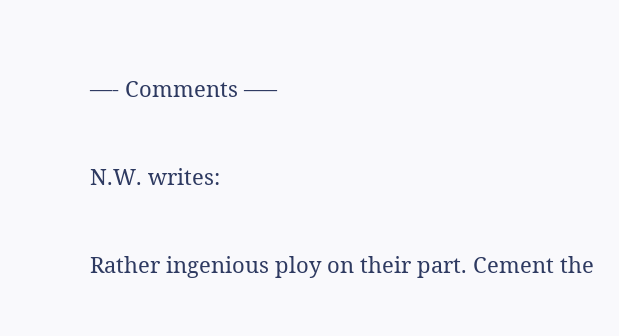—- Comments —–

N.W. writes:

Rather ingenious ploy on their part. Cement the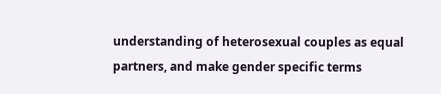understanding of heterosexual couples as equal partners, and make gender specific terms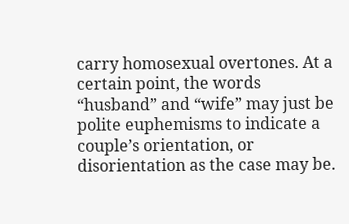carry homosexual overtones. At a certain point, the words “husband” and “wife” may just be polite euphemisms to indicate a couple’s orientation, or disorientation as the case may be.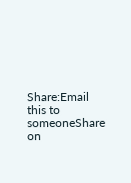Share:Email this to someoneShare on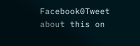Facebook0Tweet about this on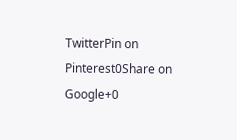TwitterPin on Pinterest0Share on Google+0